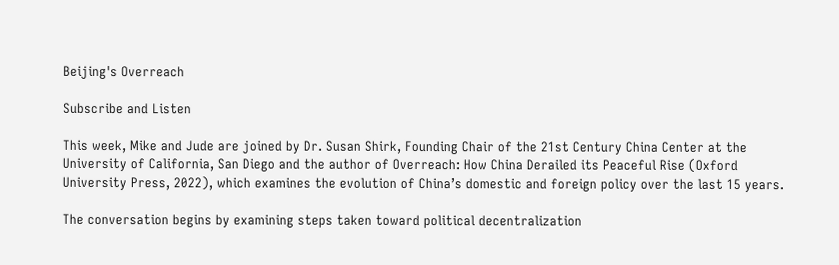Beijing's Overreach

Subscribe and Listen

This week, Mike and Jude are joined by Dr. Susan Shirk, Founding Chair of the 21st Century China Center at the University of California, San Diego and the author of Overreach: How China Derailed its Peaceful Rise (Oxford University Press, 2022), which examines the evolution of China’s domestic and foreign policy over the last 15 years.

The conversation begins by examining steps taken toward political decentralization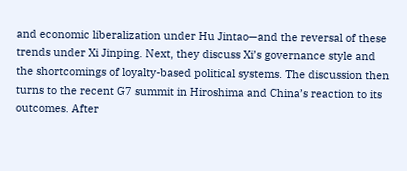and economic liberalization under Hu Jintao—and the reversal of these trends under Xi Jinping. Next, they discuss Xi’s governance style and the shortcomings of loyalty-based political systems. The discussion then turns to the recent G7 summit in Hiroshima and China’s reaction to its outcomes. After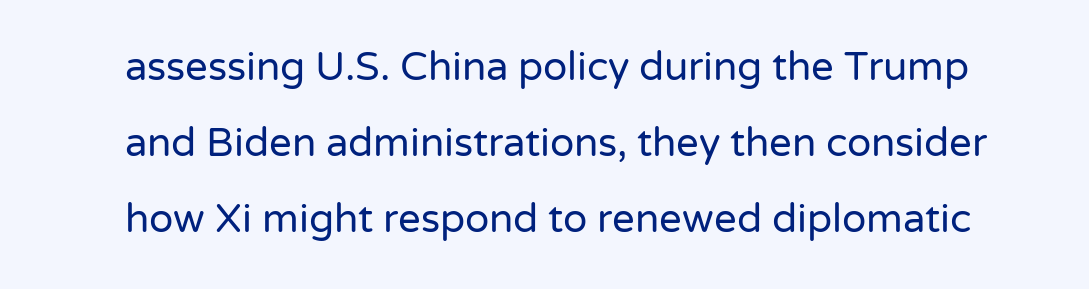assessing U.S. China policy during the Trump and Biden administrations, they then consider how Xi might respond to renewed diplomatic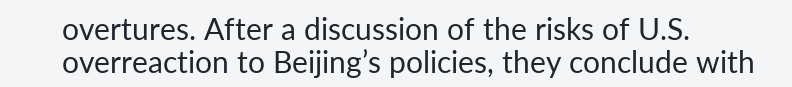overtures. After a discussion of the risks of U.S. overreaction to Beijing’s policies, they conclude with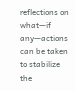reflections on what—if any—actions can be taken to stabilize the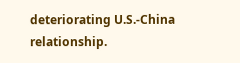deteriorating U.S.-China relationship.